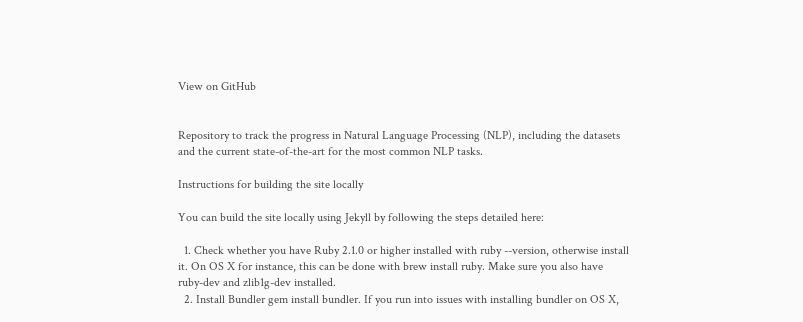View on GitHub


Repository to track the progress in Natural Language Processing (NLP), including the datasets and the current state-of-the-art for the most common NLP tasks.

Instructions for building the site locally

You can build the site locally using Jekyll by following the steps detailed here:

  1. Check whether you have Ruby 2.1.0 or higher installed with ruby --version, otherwise install it. On OS X for instance, this can be done with brew install ruby. Make sure you also have ruby-dev and zlib1g-dev installed.
  2. Install Bundler gem install bundler. If you run into issues with installing bundler on OS X,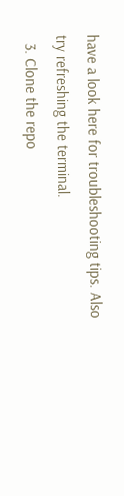have a look here for troubleshooting tips. Also try refreshing the terminal.
  3. Clone the repo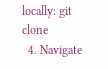locally: git clone
  4. Navigate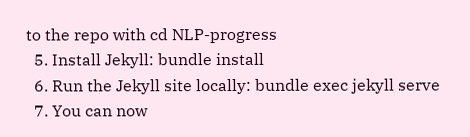to the repo with cd NLP-progress
  5. Install Jekyll: bundle install
  6. Run the Jekyll site locally: bundle exec jekyll serve
  7. You can now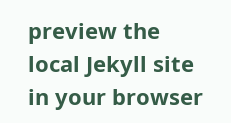preview the local Jekyll site in your browser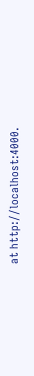at http://localhost:4000.